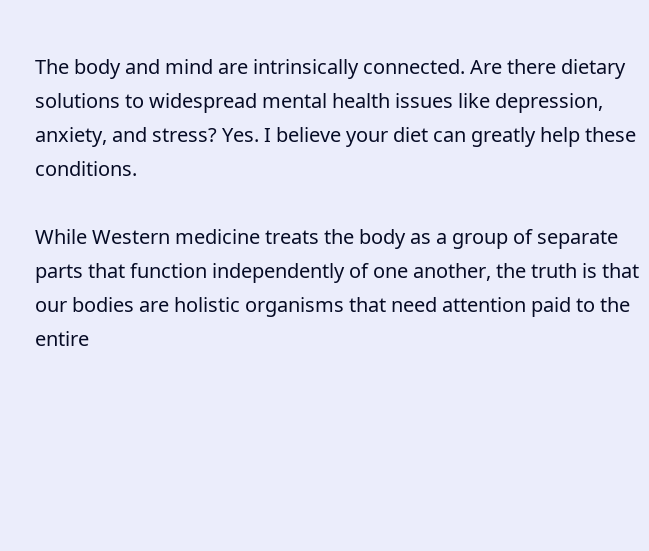The body and mind are intrinsically connected. Are there dietary solutions to widespread mental health issues like depression, anxiety, and stress? Yes. I believe your diet can greatly help these conditions.

While Western medicine treats the body as a group of separate parts that function independently of one another, the truth is that our bodies are holistic organisms that need attention paid to the entire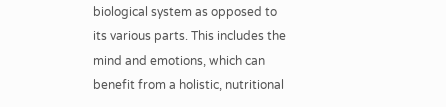biological system as opposed to its various parts. This includes the mind and emotions, which can benefit from a holistic, nutritional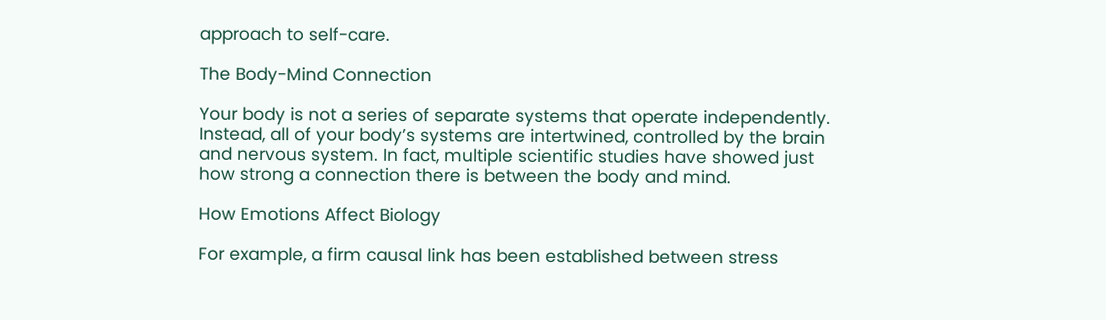approach to self-care.

The Body-Mind Connection

Your body is not a series of separate systems that operate independently. Instead, all of your body’s systems are intertwined, controlled by the brain and nervous system. In fact, multiple scientific studies have showed just how strong a connection there is between the body and mind.

How Emotions Affect Biology

For example, a firm causal link has been established between stress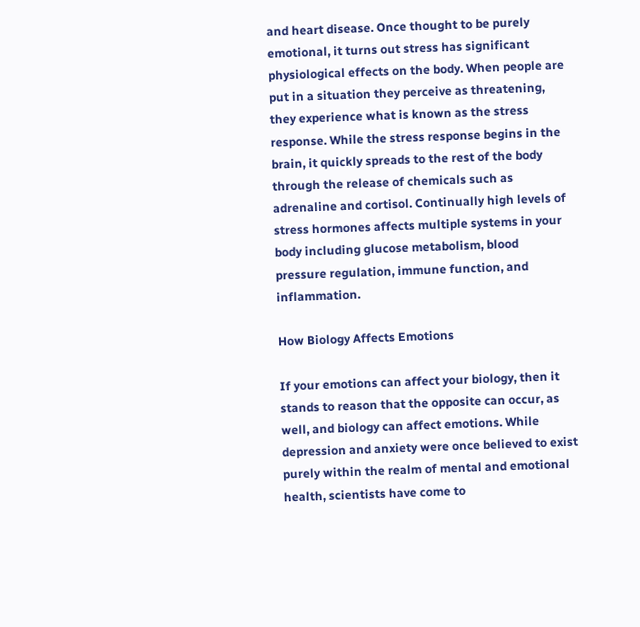and heart disease. Once thought to be purely emotional, it turns out stress has significant physiological effects on the body. When people are put in a situation they perceive as threatening, they experience what is known as the stress response. While the stress response begins in the brain, it quickly spreads to the rest of the body through the release of chemicals such as adrenaline and cortisol. Continually high levels of stress hormones affects multiple systems in your body including glucose metabolism, blood pressure regulation, immune function, and inflammation.

How Biology Affects Emotions

If your emotions can affect your biology, then it stands to reason that the opposite can occur, as well, and biology can affect emotions. While depression and anxiety were once believed to exist purely within the realm of mental and emotional health, scientists have come to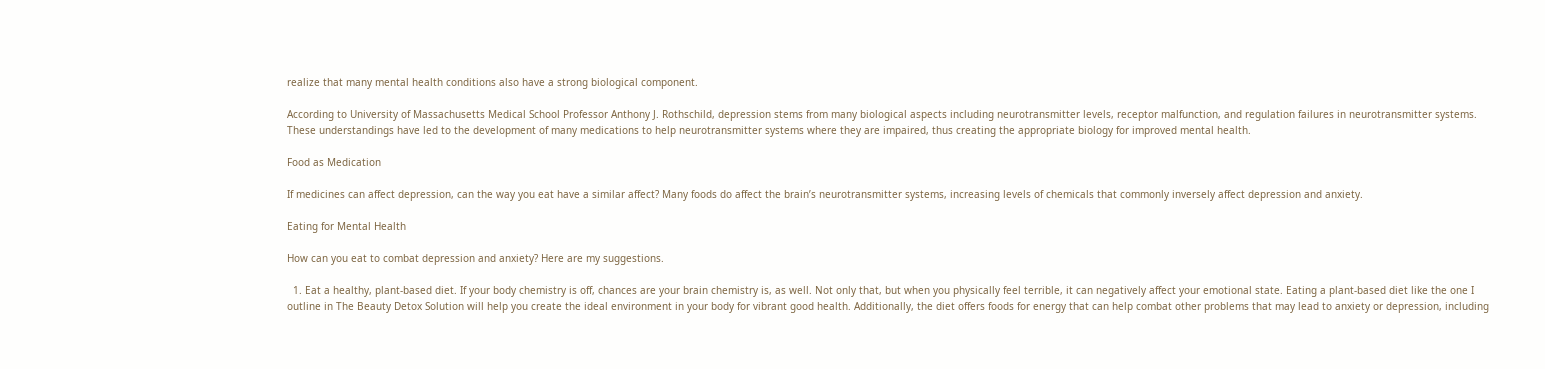realize that many mental health conditions also have a strong biological component.

According to University of Massachusetts Medical School Professor Anthony J. Rothschild, depression stems from many biological aspects including neurotransmitter levels, receptor malfunction, and regulation failures in neurotransmitter systems. These understandings have led to the development of many medications to help neurotransmitter systems where they are impaired, thus creating the appropriate biology for improved mental health.

Food as Medication

If medicines can affect depression, can the way you eat have a similar affect? Many foods do affect the brain’s neurotransmitter systems, increasing levels of chemicals that commonly inversely affect depression and anxiety.

Eating for Mental Health

How can you eat to combat depression and anxiety? Here are my suggestions.

  1. Eat a healthy, plant-based diet. If your body chemistry is off, chances are your brain chemistry is, as well. Not only that, but when you physically feel terrible, it can negatively affect your emotional state. Eating a plant-based diet like the one I outline in The Beauty Detox Solution will help you create the ideal environment in your body for vibrant good health. Additionally, the diet offers foods for energy that can help combat other problems that may lead to anxiety or depression, including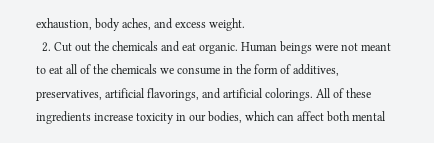exhaustion, body aches, and excess weight.
  2. Cut out the chemicals and eat organic. Human beings were not meant to eat all of the chemicals we consume in the form of additives, preservatives, artificial flavorings, and artificial colorings. All of these ingredients increase toxicity in our bodies, which can affect both mental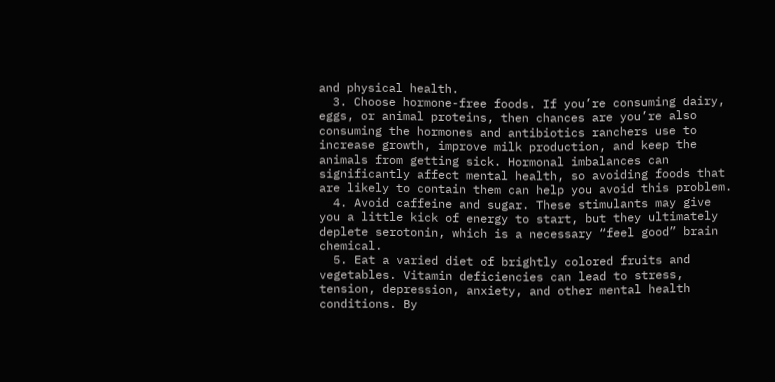and physical health.
  3. Choose hormone-free foods. If you’re consuming dairy, eggs, or animal proteins, then chances are you’re also consuming the hormones and antibiotics ranchers use to increase growth, improve milk production, and keep the animals from getting sick. Hormonal imbalances can significantly affect mental health, so avoiding foods that are likely to contain them can help you avoid this problem.
  4. Avoid caffeine and sugar. These stimulants may give you a little kick of energy to start, but they ultimately deplete serotonin, which is a necessary “feel good” brain chemical.
  5. Eat a varied diet of brightly colored fruits and vegetables. Vitamin deficiencies can lead to stress, tension, depression, anxiety, and other mental health conditions. By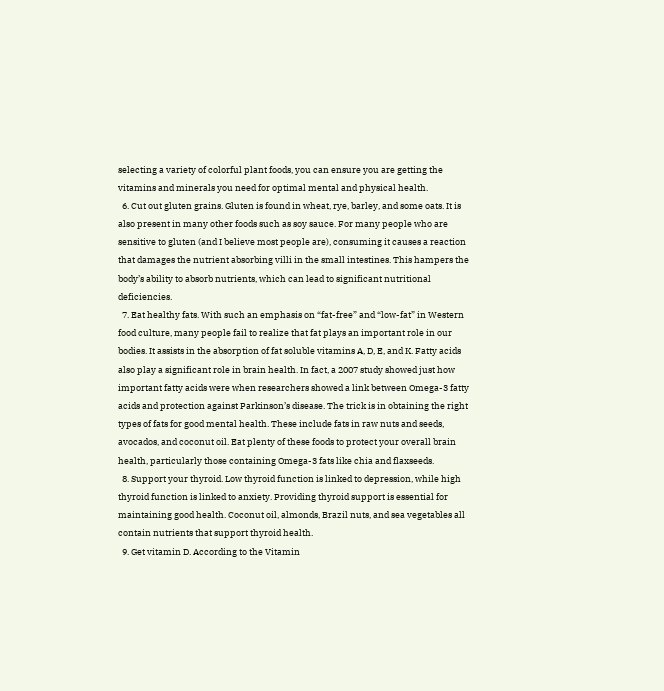selecting a variety of colorful plant foods, you can ensure you are getting the vitamins and minerals you need for optimal mental and physical health.
  6. Cut out gluten grains. Gluten is found in wheat, rye, barley, and some oats. It is also present in many other foods such as soy sauce. For many people who are sensitive to gluten (and I believe most people are), consuming it causes a reaction that damages the nutrient absorbing villi in the small intestines. This hampers the body’s ability to absorb nutrients, which can lead to significant nutritional deficiencies.
  7. Eat healthy fats. With such an emphasis on “fat-free” and “low-fat” in Western food culture, many people fail to realize that fat plays an important role in our bodies. It assists in the absorption of fat soluble vitamins A, D, E, and K. Fatty acids also play a significant role in brain health. In fact, a 2007 study showed just how important fatty acids were when researchers showed a link between Omega-3 fatty acids and protection against Parkinson’s disease. The trick is in obtaining the right types of fats for good mental health. These include fats in raw nuts and seeds, avocados, and coconut oil. Eat plenty of these foods to protect your overall brain health, particularly those containing Omega-3 fats like chia and flaxseeds.
  8. Support your thyroid. Low thyroid function is linked to depression, while high thyroid function is linked to anxiety. Providing thyroid support is essential for maintaining good health. Coconut oil, almonds, Brazil nuts, and sea vegetables all contain nutrients that support thyroid health.
  9. Get vitamin D. According to the Vitamin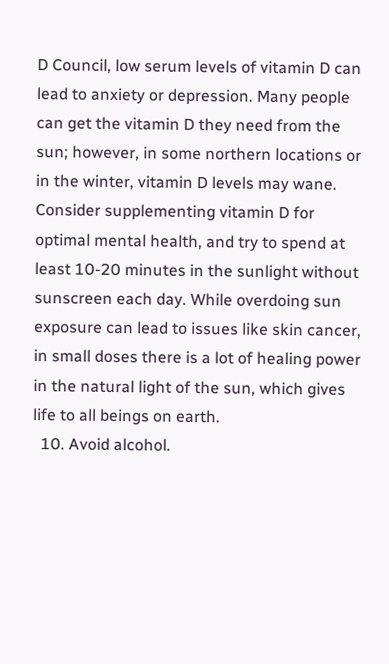D Council, low serum levels of vitamin D can lead to anxiety or depression. Many people can get the vitamin D they need from the sun; however, in some northern locations or in the winter, vitamin D levels may wane. Consider supplementing vitamin D for optimal mental health, and try to spend at least 10-20 minutes in the sunlight without sunscreen each day. While overdoing sun exposure can lead to issues like skin cancer, in small doses there is a lot of healing power in the natural light of the sun, which gives life to all beings on earth.
  10. Avoid alcohol.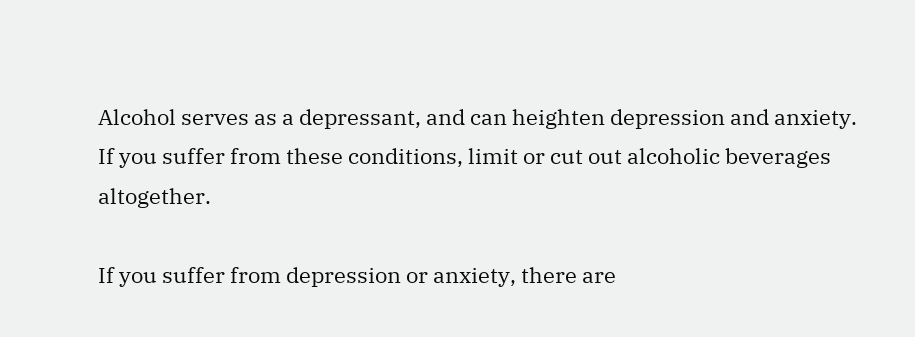Alcohol serves as a depressant, and can heighten depression and anxiety. If you suffer from these conditions, limit or cut out alcoholic beverages altogether.

If you suffer from depression or anxiety, there are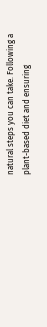natural steps you can take. Following a plant-based diet and ensuring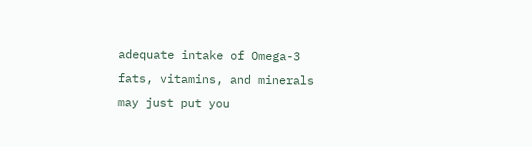adequate intake of Omega-3 fats, vitamins, and minerals may just put you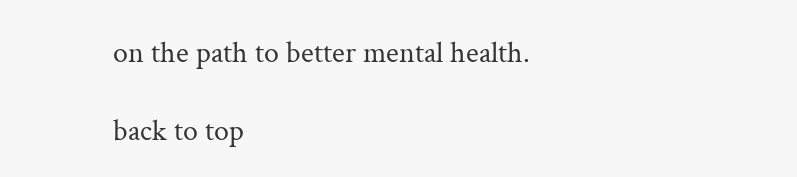on the path to better mental health.

back to top